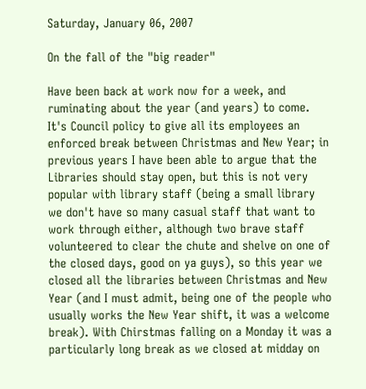Saturday, January 06, 2007

On the fall of the "big reader"

Have been back at work now for a week, and ruminating about the year (and years) to come. It's Council policy to give all its employees an enforced break between Christmas and New Year; in previous years I have been able to argue that the Libraries should stay open, but this is not very popular with library staff (being a small library we don't have so many casual staff that want to work through either, although two brave staff volunteered to clear the chute and shelve on one of the closed days, good on ya guys), so this year we closed all the libraries between Christmas and New Year (and I must admit, being one of the people who usually works the New Year shift, it was a welcome break). With Chirstmas falling on a Monday it was a particularly long break as we closed at midday on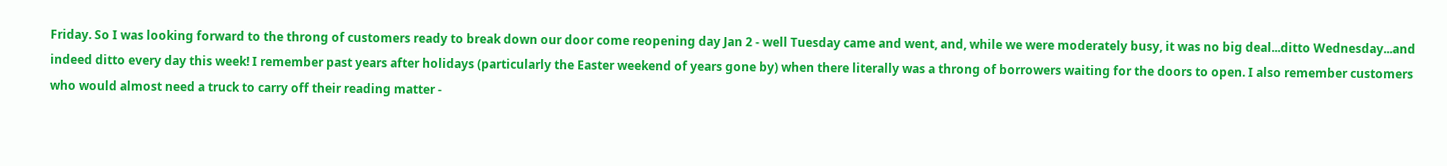Friday. So I was looking forward to the throng of customers ready to break down our door come reopening day Jan 2 - well Tuesday came and went, and, while we were moderately busy, it was no big deal...ditto Wednesday...and indeed ditto every day this week! I remember past years after holidays (particularly the Easter weekend of years gone by) when there literally was a throng of borrowers waiting for the doors to open. I also remember customers who would almost need a truck to carry off their reading matter -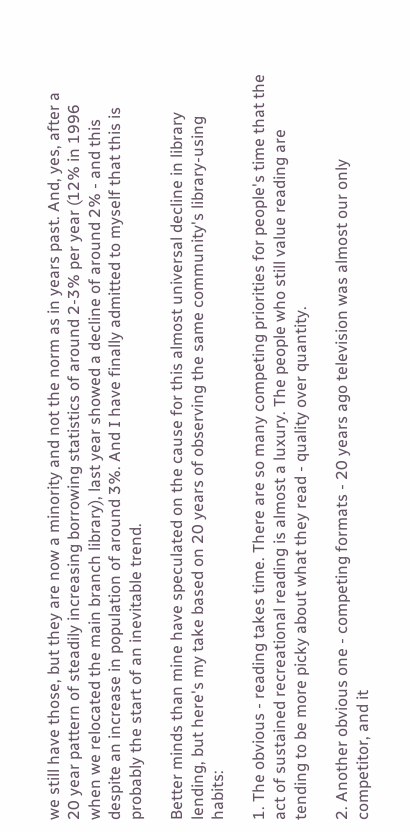we still have those, but they are now a minority and not the norm as in years past. And, yes, after a 20 year pattern of steadily increasing borrowing statistics of around 2-3% per year (12% in 1996 when we relocated the main branch library), last year showed a decline of around 2% - and this despite an increase in population of around 3%. And I have finally admitted to myself that this is probably the start of an inevitable trend.

Better minds than mine have speculated on the cause for this almost universal decline in library lending, but here's my take based on 20 years of observing the same community's library-using habits:

1. The obvious - reading takes time. There are so many competing priorities for people's time that the act of sustained recreational reading is almost a luxury. The people who still value reading are tending to be more picky about what they read - quality over quantity.

2. Another obvious one - competing formats - 20 years ago television was almost our only competitor, and it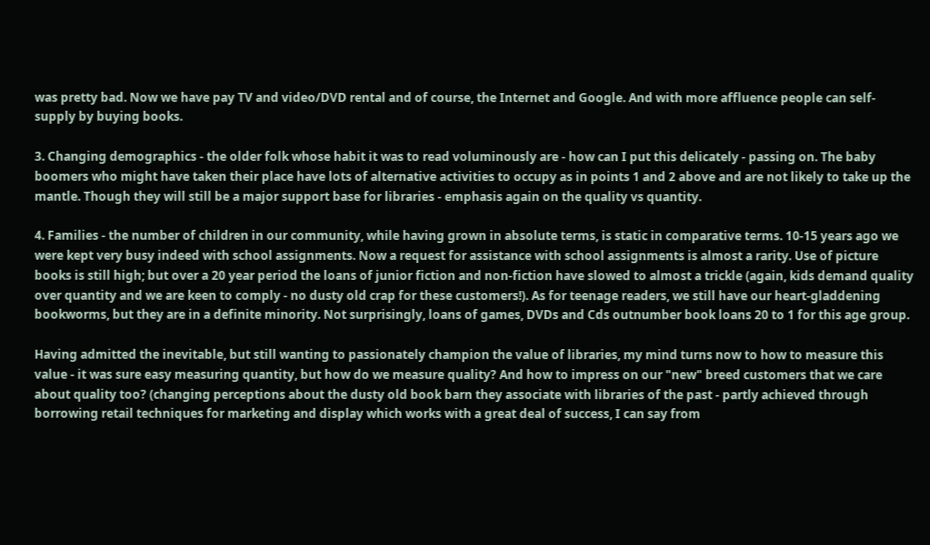was pretty bad. Now we have pay TV and video/DVD rental and of course, the Internet and Google. And with more affluence people can self-supply by buying books.

3. Changing demographics - the older folk whose habit it was to read voluminously are - how can I put this delicately - passing on. The baby boomers who might have taken their place have lots of alternative activities to occupy as in points 1 and 2 above and are not likely to take up the mantle. Though they will still be a major support base for libraries - emphasis again on the quality vs quantity.

4. Families - the number of children in our community, while having grown in absolute terms, is static in comparative terms. 10-15 years ago we were kept very busy indeed with school assignments. Now a request for assistance with school assignments is almost a rarity. Use of picture books is still high; but over a 20 year period the loans of junior fiction and non-fiction have slowed to almost a trickle (again, kids demand quality over quantity and we are keen to comply - no dusty old crap for these customers!). As for teenage readers, we still have our heart-gladdening bookworms, but they are in a definite minority. Not surprisingly, loans of games, DVDs and Cds outnumber book loans 20 to 1 for this age group.

Having admitted the inevitable, but still wanting to passionately champion the value of libraries, my mind turns now to how to measure this value - it was sure easy measuring quantity, but how do we measure quality? And how to impress on our "new" breed customers that we care about quality too? (changing perceptions about the dusty old book barn they associate with libraries of the past - partly achieved through borrowing retail techniques for marketing and display which works with a great deal of success, I can say from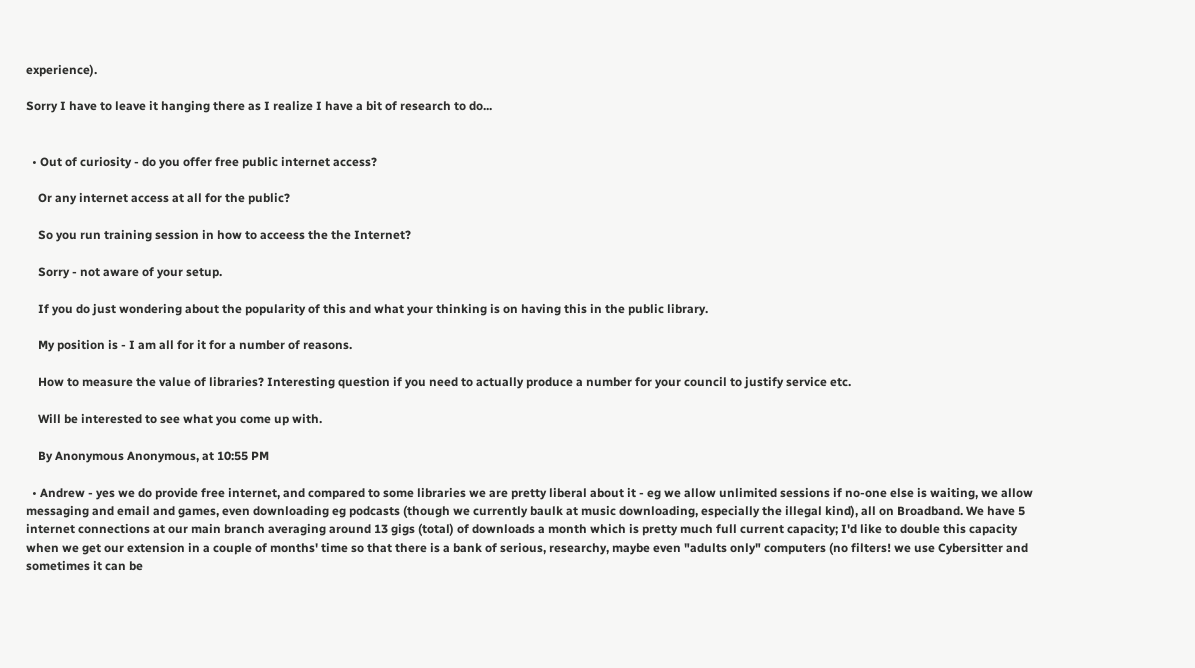experience).

Sorry I have to leave it hanging there as I realize I have a bit of research to do...


  • Out of curiosity - do you offer free public internet access?

    Or any internet access at all for the public?

    So you run training session in how to acceess the the Internet?

    Sorry - not aware of your setup.

    If you do just wondering about the popularity of this and what your thinking is on having this in the public library.

    My position is - I am all for it for a number of reasons.

    How to measure the value of libraries? Interesting question if you need to actually produce a number for your council to justify service etc.

    Will be interested to see what you come up with.

    By Anonymous Anonymous, at 10:55 PM

  • Andrew - yes we do provide free internet, and compared to some libraries we are pretty liberal about it - eg we allow unlimited sessions if no-one else is waiting, we allow messaging and email and games, even downloading eg podcasts (though we currently baulk at music downloading, especially the illegal kind), all on Broadband. We have 5 internet connections at our main branch averaging around 13 gigs (total) of downloads a month which is pretty much full current capacity; I'd like to double this capacity when we get our extension in a couple of months' time so that there is a bank of serious, researchy, maybe even "adults only" computers (no filters! we use Cybersitter and sometimes it can be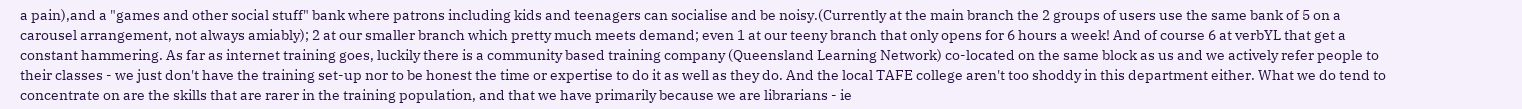a pain),and a "games and other social stuff" bank where patrons including kids and teenagers can socialise and be noisy.(Currently at the main branch the 2 groups of users use the same bank of 5 on a carousel arrangement, not always amiably); 2 at our smaller branch which pretty much meets demand; even 1 at our teeny branch that only opens for 6 hours a week! And of course 6 at verbYL that get a constant hammering. As far as internet training goes, luckily there is a community based training company (Queensland Learning Network) co-located on the same block as us and we actively refer people to their classes - we just don't have the training set-up nor to be honest the time or expertise to do it as well as they do. And the local TAFE college aren't too shoddy in this department either. What we do tend to concentrate on are the skills that are rarer in the training population, and that we have primarily because we are librarians - ie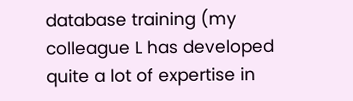database training (my colleague L has developed quite a lot of expertise in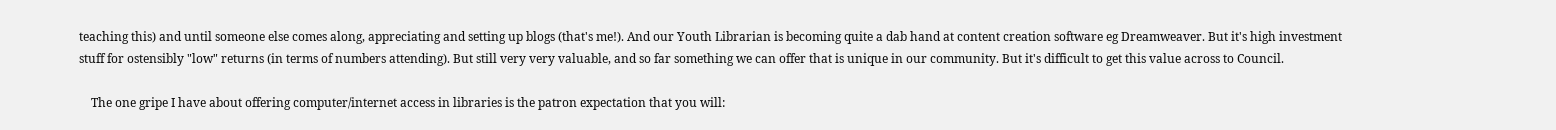teaching this) and until someone else comes along, appreciating and setting up blogs (that's me!). And our Youth Librarian is becoming quite a dab hand at content creation software eg Dreamweaver. But it's high investment stuff for ostensibly "low" returns (in terms of numbers attending). But still very very valuable, and so far something we can offer that is unique in our community. But it's difficult to get this value across to Council.

    The one gripe I have about offering computer/internet access in libraries is the patron expectation that you will: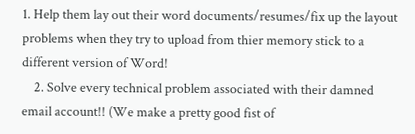1. Help them lay out their word documents/resumes/fix up the layout problems when they try to upload from thier memory stick to a different version of Word!
    2. Solve every technical problem associated with their damned email account!! (We make a pretty good fist of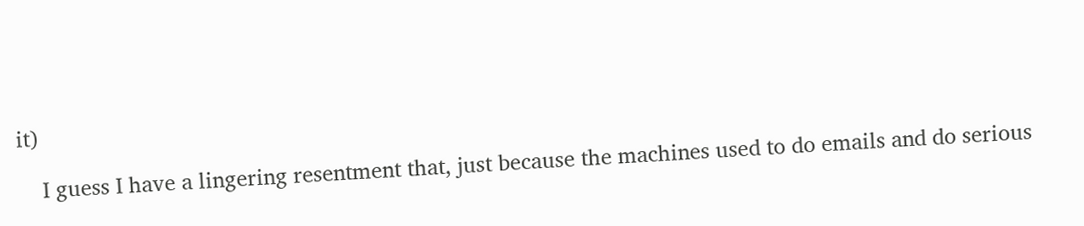it)

    I guess I have a lingering resentment that, just because the machines used to do emails and do serious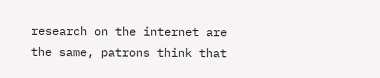research on the internet are the same, patrons think that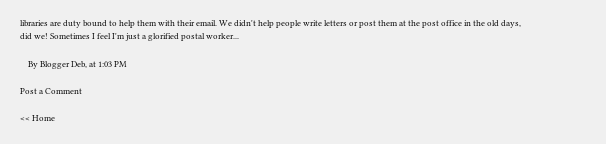libraries are duty bound to help them with their email. We didn't help people write letters or post them at the post office in the old days, did we! Sometimes I feel I'm just a glorified postal worker...

    By Blogger Deb, at 1:03 PM

Post a Comment

<< Home